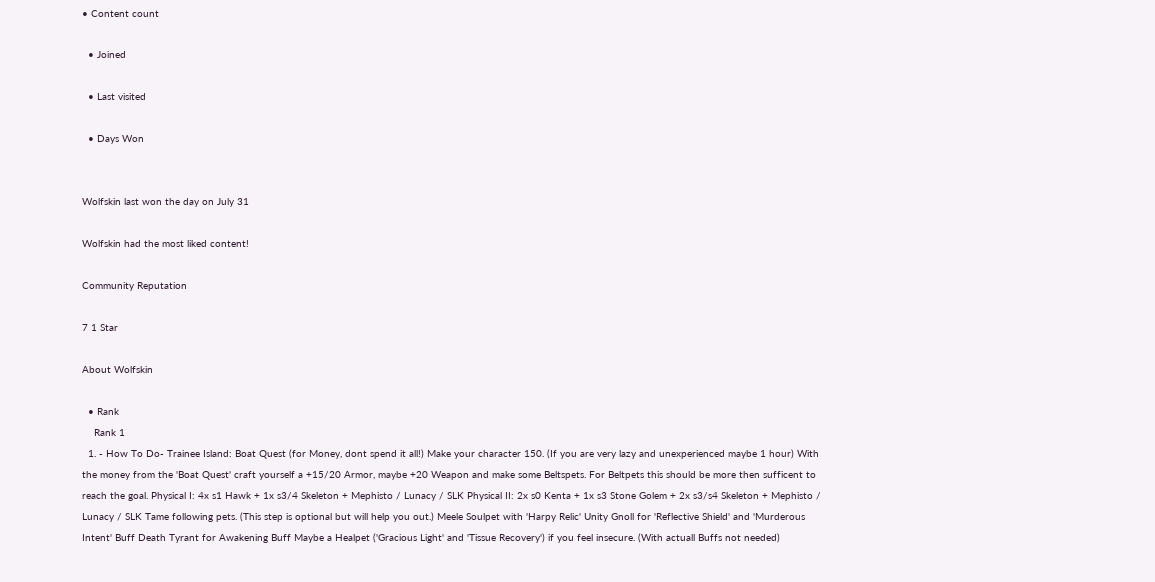• Content count

  • Joined

  • Last visited

  • Days Won


Wolfskin last won the day on July 31

Wolfskin had the most liked content!

Community Reputation

7 1 Star

About Wolfskin

  • Rank
    Rank 1
  1. - How To Do- Trainee Island: Boat Quest (for Money, dont spend it all!) Make your character 150. (If you are very lazy and unexperienced maybe 1 hour) With the money from the 'Boat Quest' craft yourself a +15/20 Armor, maybe +20 Weapon and make some Beltspets. For Beltpets this should be more then sufficent to reach the goal. Physical I: 4x s1 Hawk + 1x s3/4 Skeleton + Mephisto / Lunacy / SLK Physical II: 2x s0 Kenta + 1x s3 Stone Golem + 2x s3/s4 Skeleton + Mephisto / Lunacy / SLK Tame following pets. (This step is optional but will help you out.) Meele Soulpet with 'Harpy Relic' Unity Gnoll for 'Reflective Shield' and 'Murderous Intent' Buff Death Tyrant for Awakening Buff Maybe a Healpet ('Gracious Light' and 'Tissue Recovery') if you feel insecure. (With actuall Buffs not needed)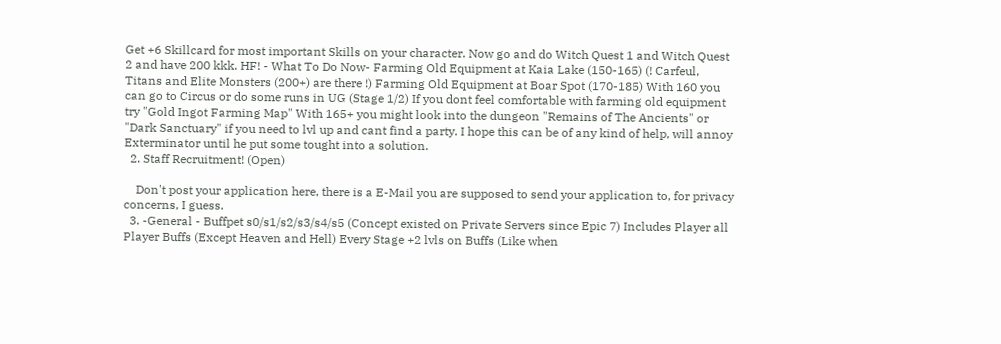Get +6 Skillcard for most important Skills on your character. Now go and do Witch Quest 1 and Witch Quest 2 and have 200 kkk. HF! - What To Do Now- Farming Old Equipment at Kaia Lake (150-165) (! Carfeul, Titans and Elite Monsters (200+) are there !) Farming Old Equipment at Boar Spot (170-185) With 160 you can go to Circus or do some runs in UG (Stage 1/2) If you dont feel comfortable with farming old equipment try "Gold Ingot Farming Map" With 165+ you might look into the dungeon "Remains of The Ancients" or "Dark Sanctuary" if you need to lvl up and cant find a party. I hope this can be of any kind of help, will annoy Exterminator until he put some tought into a solution.
  2. Staff Recruitment! (Open)

    Don't post your application here, there is a E-Mail you are supposed to send your application to, for privacy concerns, I guess.
  3. -General - Buffpet s0/s1/s2/s3/s4/s5 (Concept existed on Private Servers since Epic 7) Includes Player all Player Buffs (Except Heaven and Hell) Every Stage +2 lvls on Buffs (Like when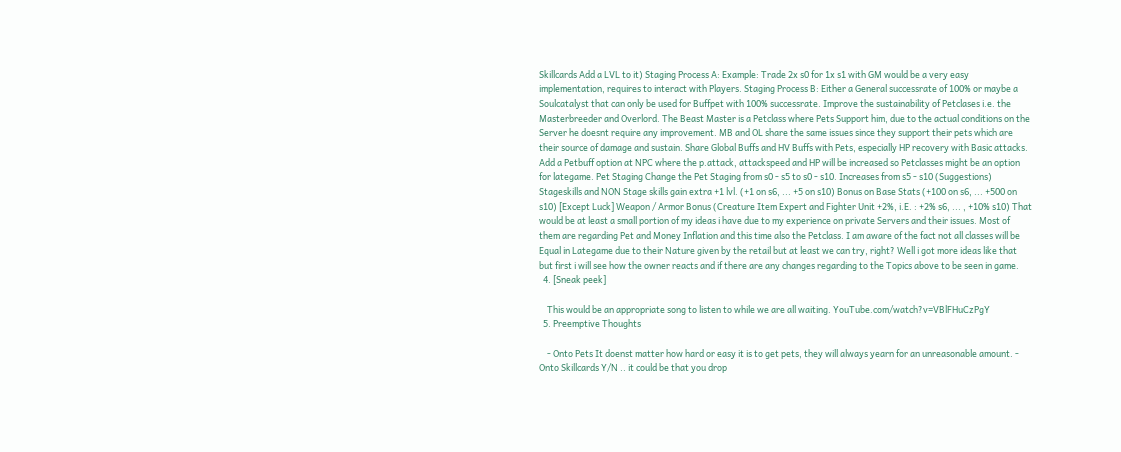Skillcards Add a LVL to it) Staging Process A: Example: Trade 2x s0 for 1x s1 with GM would be a very easy implementation, requires to interact with Players. Staging Process B: Either a General successrate of 100% or maybe a Soulcatalyst that can only be used for Buffpet with 100% successrate. Improve the sustainability of Petclases i.e. the Masterbreeder and Overlord. The Beast Master is a Petclass where Pets Support him, due to the actual conditions on the Server he doesnt require any improvement. MB and OL share the same issues since they support their pets which are their source of damage and sustain. Share Global Buffs and HV Buffs with Pets, especially HP recovery with Basic attacks. Add a Petbuff option at NPC where the p.attack, attackspeed and HP will be increased so Petclasses might be an option for lategame. Pet Staging Change the Pet Staging from s0 - s5 to s0 - s10. Increases from s5 - s10 (Suggestions) Stageskills and NON Stage skills gain extra +1 lvl. (+1 on s6, ... +5 on s10) Bonus on Base Stats (+100 on s6, ... +500 on s10) [Except Luck] Weapon / Armor Bonus (Creature Item Expert and Fighter Unit +2%, i.E. : +2% s6, ... , +10% s10) That would be at least a small portion of my ideas i have due to my experience on private Servers and their issues. Most of them are regarding Pet and Money Inflation and this time also the Petclass. I am aware of the fact not all classes will be Equal in Lategame due to their Nature given by the retail but at least we can try, right? Well i got more ideas like that but first i will see how the owner reacts and if there are any changes regarding to the Topics above to be seen in game.
  4. [Sneak peek]

    This would be an appropriate song to listen to while we are all waiting. YouTube.com/watch?v=VBlFHuCzPgY
  5. Preemptive Thoughts

    - Onto Pets It doenst matter how hard or easy it is to get pets, they will always yearn for an unreasonable amount. - Onto Skillcards Y/N .. it could be that you drop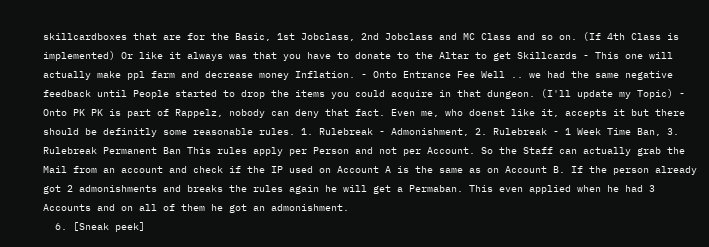skillcardboxes that are for the Basic, 1st Jobclass, 2nd Jobclass and MC Class and so on. (If 4th Class is implemented) Or like it always was that you have to donate to the Altar to get Skillcards - This one will actually make ppl farm and decrease money Inflation. - Onto Entrance Fee Well .. we had the same negative feedback until People started to drop the items you could acquire in that dungeon. (I'll update my Topic) - Onto PK PK is part of Rappelz, nobody can deny that fact. Even me, who doenst like it, accepts it but there should be definitly some reasonable rules. 1. Rulebreak - Admonishment, 2. Rulebreak - 1 Week Time Ban, 3. Rulebreak Permanent Ban This rules apply per Person and not per Account. So the Staff can actually grab the Mail from an account and check if the IP used on Account A is the same as on Account B. If the person already got 2 admonishments and breaks the rules again he will get a Permaban. This even applied when he had 3 Accounts and on all of them he got an admonishment.
  6. [Sneak peek]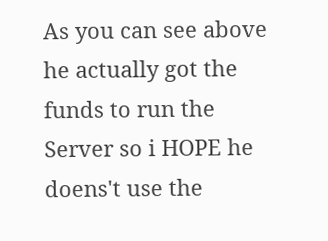As you can see above he actually got the funds to run the Server so i HOPE he doens't use the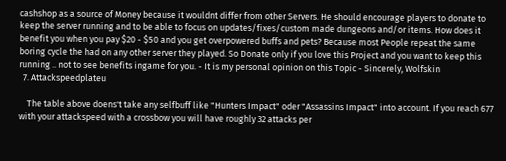cashshop as a source of Money because it wouldnt differ from other Servers. He should encourage players to donate to keep the server running and to be able to focus on updates/fixes/custom made dungeons and/or items. How does it benefit you when you pay $20 - $50 and you get overpowered buffs and pets? Because most People repeat the same boring cycle the had on any other server they played. So Donate only if you love this Project and you want to keep this running .. not to see benefits ingame for you. - It is my personal opinion on this Topic - Sincerely, Wolfskin
  7. Attackspeedplateu

    The table above doens't take any selfbuff like "Hunters Impact" oder "Assassins Impact" into account. If you reach 677 with your attackspeed with a crossbow you will have roughly 32 attacks per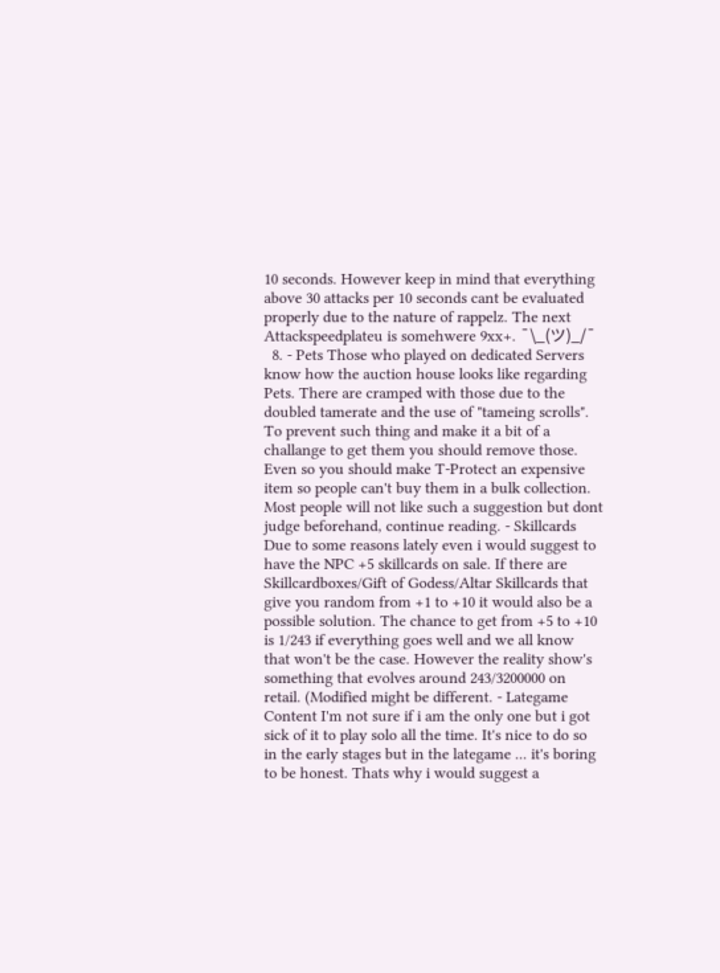10 seconds. However keep in mind that everything above 30 attacks per 10 seconds cant be evaluated properly due to the nature of rappelz. The next Attackspeedplateu is somehwere 9xx+. ¯\_(ツ)_/¯
  8. - Pets Those who played on dedicated Servers know how the auction house looks like regarding Pets. There are cramped with those due to the doubled tamerate and the use of "tameing scrolls". To prevent such thing and make it a bit of a challange to get them you should remove those. Even so you should make T-Protect an expensive item so people can't buy them in a bulk collection. Most people will not like such a suggestion but dont judge beforehand, continue reading. - Skillcards Due to some reasons lately even i would suggest to have the NPC +5 skillcards on sale. If there are Skillcardboxes/Gift of Godess/Altar Skillcards that give you random from +1 to +10 it would also be a possible solution. The chance to get from +5 to +10 is 1/243 if everything goes well and we all know that won't be the case. However the reality show's something that evolves around 243/3200000 on retail. (Modified might be different. - Lategame Content I'm not sure if i am the only one but i got sick of it to play solo all the time. It's nice to do so in the early stages but in the lategame ... it's boring to be honest. Thats why i would suggest a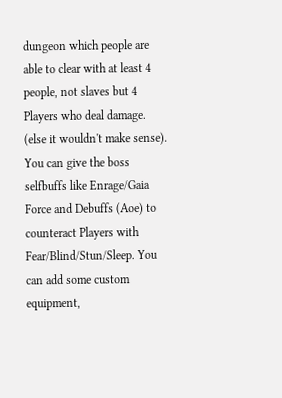dungeon which people are able to clear with at least 4 people, not slaves but 4 Players who deal damage. (else it wouldn't make sense). You can give the boss selfbuffs like Enrage/Gaia Force and Debuffs (Aoe) to counteract Players with Fear/Blind/Stun/Sleep. You can add some custom equipment,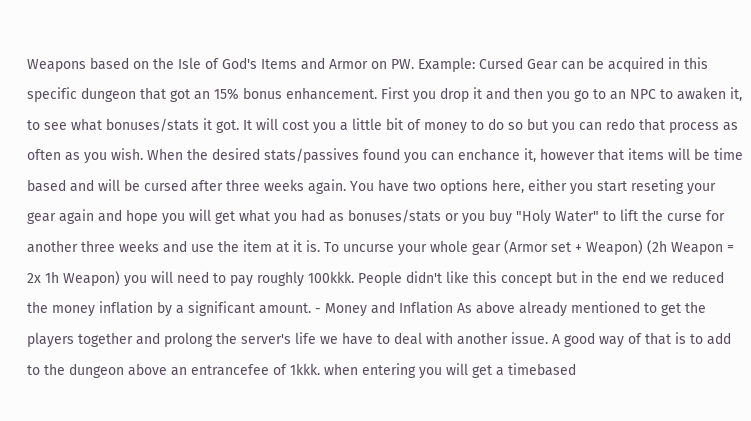Weapons based on the Isle of God's Items and Armor on PW. Example: Cursed Gear can be acquired in this specific dungeon that got an 15% bonus enhancement. First you drop it and then you go to an NPC to awaken it, to see what bonuses/stats it got. It will cost you a little bit of money to do so but you can redo that process as often as you wish. When the desired stats/passives found you can enchance it, however that items will be time based and will be cursed after three weeks again. You have two options here, either you start reseting your gear again and hope you will get what you had as bonuses/stats or you buy "Holy Water" to lift the curse for another three weeks and use the item at it is. To uncurse your whole gear (Armor set + Weapon) (2h Weapon = 2x 1h Weapon) you will need to pay roughly 100kkk. People didn't like this concept but in the end we reduced the money inflation by a significant amount. - Money and Inflation As above already mentioned to get the players together and prolong the server's life we have to deal with another issue. A good way of that is to add to the dungeon above an entrancefee of 1kkk. when entering you will get a timebased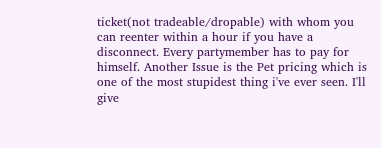ticket(not tradeable/dropable) with whom you can reenter within a hour if you have a disconnect. Every partymember has to pay for himself. Another Issue is the Pet pricing which is one of the most stupidest thing i've ever seen. I'll give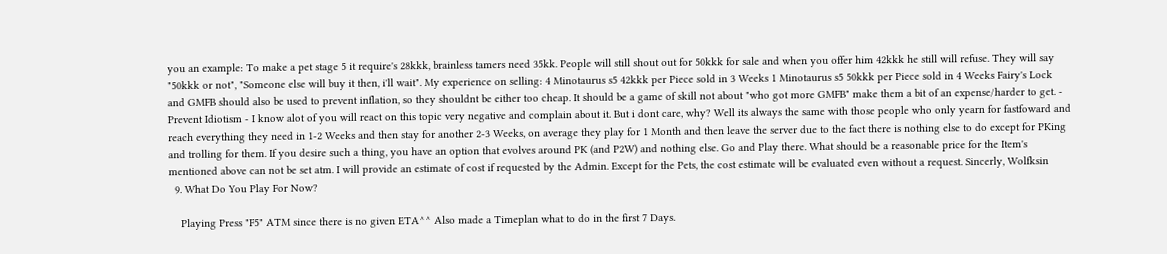you an example: To make a pet stage 5 it require's 28kkk, brainless tamers need 35kk. People will still shout out for 50kkk for sale and when you offer him 42kkk he still will refuse. They will say "50kkk or not", "Someone else will buy it then, i'll wait". My experience on selling: 4 Minotaurus s5 42kkk per Piece sold in 3 Weeks 1 Minotaurus s5 50kkk per Piece sold in 4 Weeks Fairy's Lock and GMFB should also be used to prevent inflation, so they shouldnt be either too cheap. It should be a game of skill not about "who got more GMFB" make them a bit of an expense/harder to get. - Prevent Idiotism - I know alot of you will react on this topic very negative and complain about it. But i dont care, why? Well its always the same with those people who only yearn for fastfoward and reach everything they need in 1-2 Weeks and then stay for another 2-3 Weeks, on average they play for 1 Month and then leave the server due to the fact there is nothing else to do except for PKing and trolling for them. If you desire such a thing, you have an option that evolves around PK (and P2W) and nothing else. Go and Play there. What should be a reasonable price for the Item's mentioned above can not be set atm. I will provide an estimate of cost if requested by the Admin. Except for the Pets, the cost estimate will be evaluated even without a request. Sincerly, Wolfksin
  9. What Do You Play For Now?

    Playing Press "F5" ATM since there is no given ETA^^ Also made a Timeplan what to do in the first 7 Days.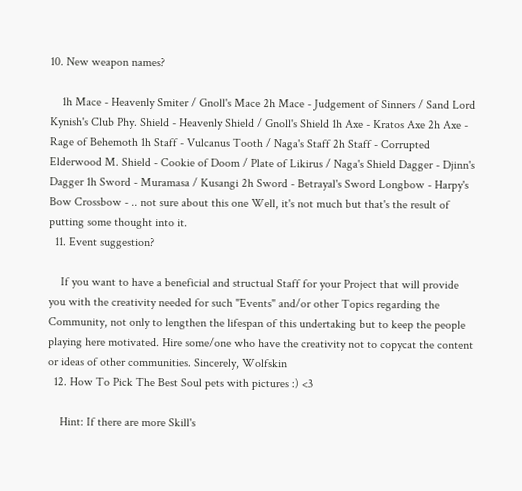10. New weapon names?

    1h Mace - Heavenly Smiter / Gnoll's Mace 2h Mace - Judgement of Sinners / Sand Lord Kynish's Club Phy. Shield - Heavenly Shield / Gnoll's Shield 1h Axe - Kratos Axe 2h Axe - Rage of Behemoth 1h Staff - Vulcanus Tooth / Naga's Staff 2h Staff - Corrupted Elderwood M. Shield - Cookie of Doom / Plate of Likirus / Naga's Shield Dagger - Djinn's Dagger 1h Sword - Muramasa / Kusangi 2h Sword - Betrayal's Sword Longbow - Harpy's Bow Crossbow - .. not sure about this one Well, it's not much but that's the result of putting some thought into it.
  11. Event suggestion?

    If you want to have a beneficial and structual Staff for your Project that will provide you with the creativity needed for such "Events" and/or other Topics regarding the Community, not only to lengthen the lifespan of this undertaking but to keep the people playing here motivated. Hire some/one who have the creativity not to copycat the content or ideas of other communities. Sincerely, Wolfskin
  12. How To Pick The Best Soul pets with pictures :) <3

    Hint: If there are more Skill's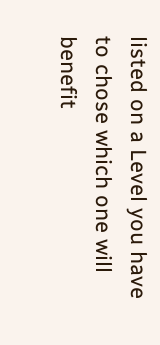listed on a Level you have to chose which one will benefit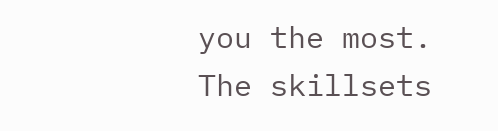you the most. The skillsets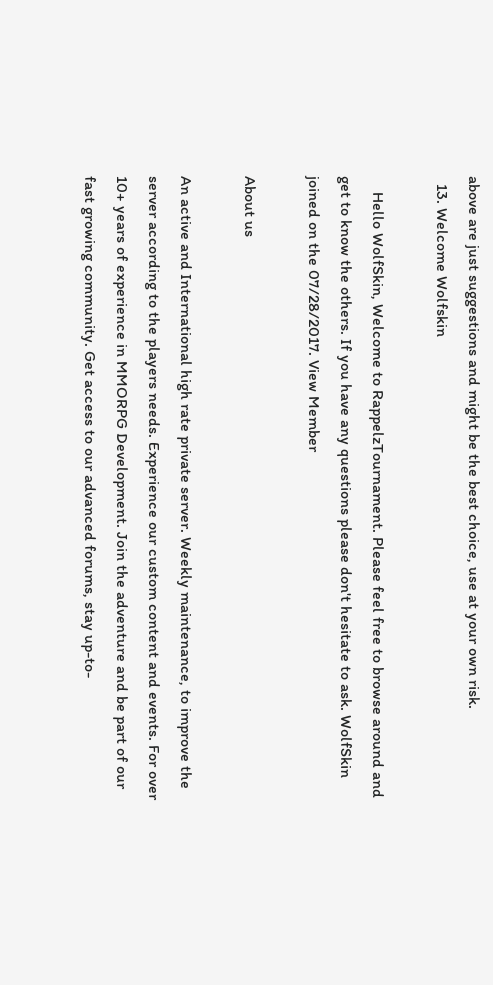above are just suggestions and might be the best choice, use at your own risk.
  13. Welcome Wolfskin

    Hello WolfSkin, Welcome to RappelzTournament. Please feel free to browse around and get to know the others. If you have any questions please don't hesitate to ask. WolfSkin joined on the 07/28/2017. View Member

About us

An active and International high rate private server. Weekly maintenance, to improve the server according to the players needs. Experience our custom content and events. For over 10+ years of experience in MMORPG Development. Join the adventure and be part of our fast growing community. Get access to our advanced forums, stay up-to-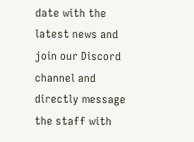date with the latest news and join our Discord channel and directly message the staff with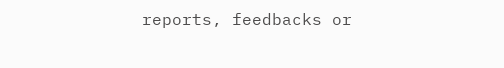reports, feedbacks or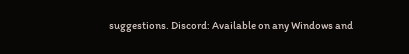suggestions. Discord: Available on any Windows and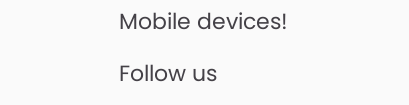Mobile devices!

Follow us